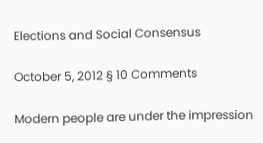Elections and Social Consensus

October 5, 2012 § 10 Comments

Modern people are under the impression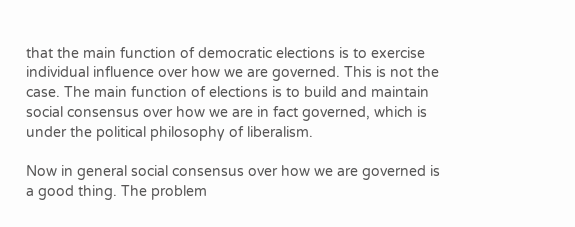that the main function of democratic elections is to exercise individual influence over how we are governed. This is not the case. The main function of elections is to build and maintain social consensus over how we are in fact governed, which is under the political philosophy of liberalism.

Now in general social consensus over how we are governed is a good thing. The problem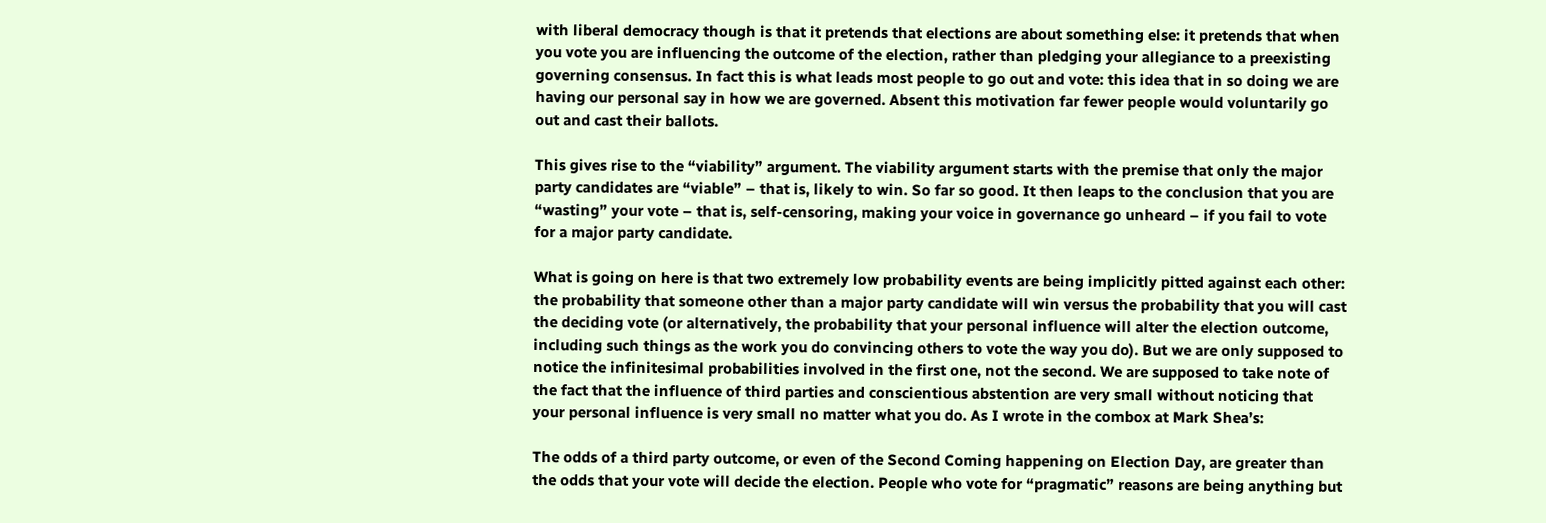with liberal democracy though is that it pretends that elections are about something else: it pretends that when you vote you are influencing the outcome of the election, rather than pledging your allegiance to a preexisting governing consensus. In fact this is what leads most people to go out and vote: this idea that in so doing we are having our personal say in how we are governed. Absent this motivation far fewer people would voluntarily go out and cast their ballots.

This gives rise to the “viability” argument. The viability argument starts with the premise that only the major party candidates are “viable” – that is, likely to win. So far so good. It then leaps to the conclusion that you are “wasting” your vote – that is, self-censoring, making your voice in governance go unheard – if you fail to vote for a major party candidate.

What is going on here is that two extremely low probability events are being implicitly pitted against each other: the probability that someone other than a major party candidate will win versus the probability that you will cast the deciding vote (or alternatively, the probability that your personal influence will alter the election outcome, including such things as the work you do convincing others to vote the way you do). But we are only supposed to notice the infinitesimal probabilities involved in the first one, not the second. We are supposed to take note of the fact that the influence of third parties and conscientious abstention are very small without noticing that your personal influence is very small no matter what you do. As I wrote in the combox at Mark Shea’s:

The odds of a third party outcome, or even of the Second Coming happening on Election Day, are greater than the odds that your vote will decide the election. People who vote for “pragmatic” reasons are being anything but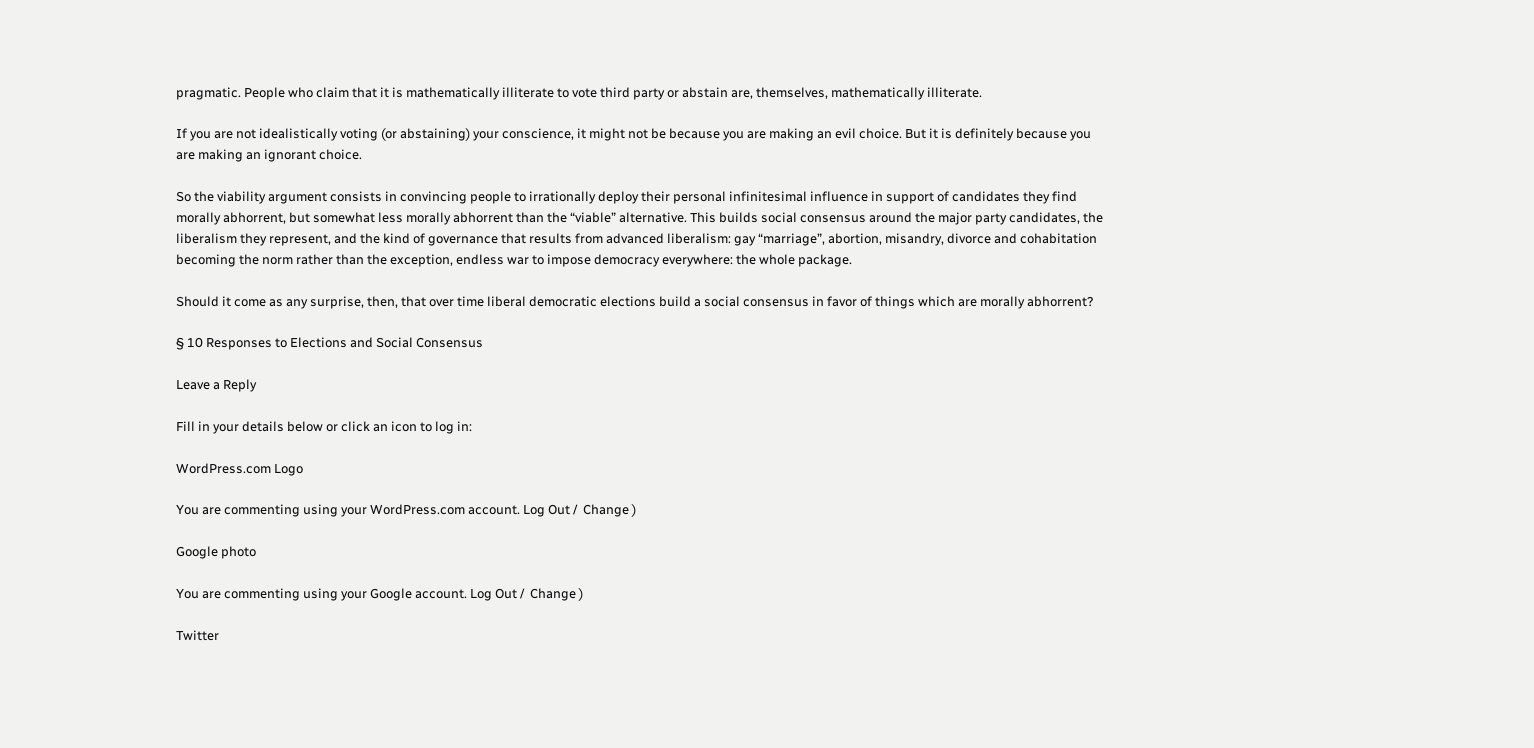pragmatic. People who claim that it is mathematically illiterate to vote third party or abstain are, themselves, mathematically illiterate.

If you are not idealistically voting (or abstaining) your conscience, it might not be because you are making an evil choice. But it is definitely because you are making an ignorant choice.

So the viability argument consists in convincing people to irrationally deploy their personal infinitesimal influence in support of candidates they find morally abhorrent, but somewhat less morally abhorrent than the “viable” alternative. This builds social consensus around the major party candidates, the liberalism they represent, and the kind of governance that results from advanced liberalism: gay “marriage”, abortion, misandry, divorce and cohabitation becoming the norm rather than the exception, endless war to impose democracy everywhere: the whole package.

Should it come as any surprise, then, that over time liberal democratic elections build a social consensus in favor of things which are morally abhorrent?

§ 10 Responses to Elections and Social Consensus

Leave a Reply

Fill in your details below or click an icon to log in:

WordPress.com Logo

You are commenting using your WordPress.com account. Log Out /  Change )

Google photo

You are commenting using your Google account. Log Out /  Change )

Twitter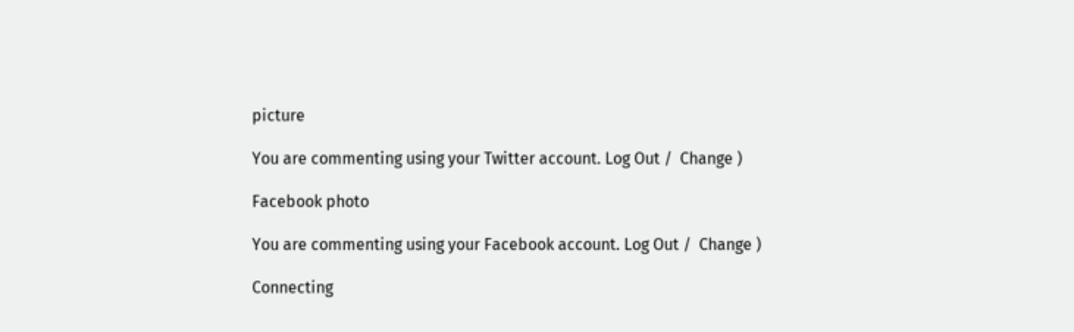picture

You are commenting using your Twitter account. Log Out /  Change )

Facebook photo

You are commenting using your Facebook account. Log Out /  Change )

Connecting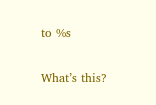to %s

What’s this?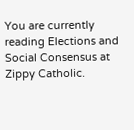You are currently reading Elections and Social Consensus at Zippy Catholic.